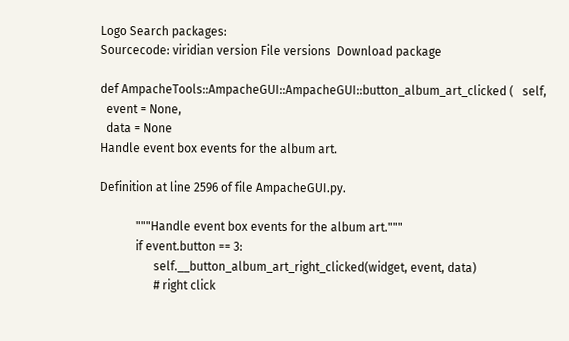Logo Search packages:
Sourcecode: viridian version File versions  Download package

def AmpacheTools::AmpacheGUI::AmpacheGUI::button_album_art_clicked (   self,
  event = None,
  data = None
Handle event box events for the album art.

Definition at line 2596 of file AmpacheGUI.py.

            """Handle event box events for the album art."""
            if event.button == 3:
                  self.__button_album_art_right_clicked(widget, event, data)
                  # right click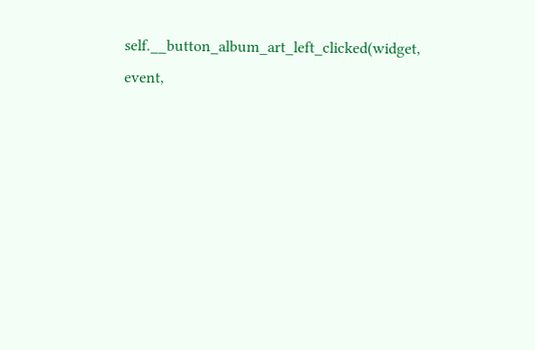self.__button_album_art_left_clicked(widget, event,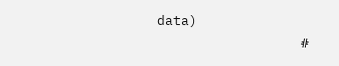data)
                  #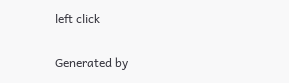left click

Generated by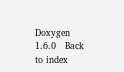Doxygen 1.6.0   Back to index